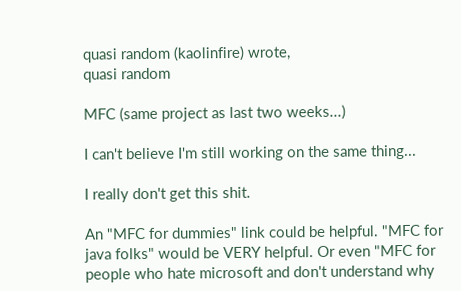quasi random (kaolinfire) wrote,
quasi random

MFC (same project as last two weeks...)

I can't believe I'm still working on the same thing...

I really don't get this shit.

An "MFC for dummies" link could be helpful. "MFC for java folks" would be VERY helpful. Or even "MFC for people who hate microsoft and don't understand why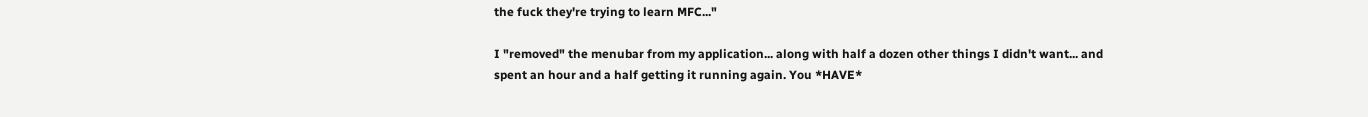the fuck they're trying to learn MFC..."

I "removed" the menubar from my application... along with half a dozen other things I didn't want... and spent an hour and a half getting it running again. You *HAVE*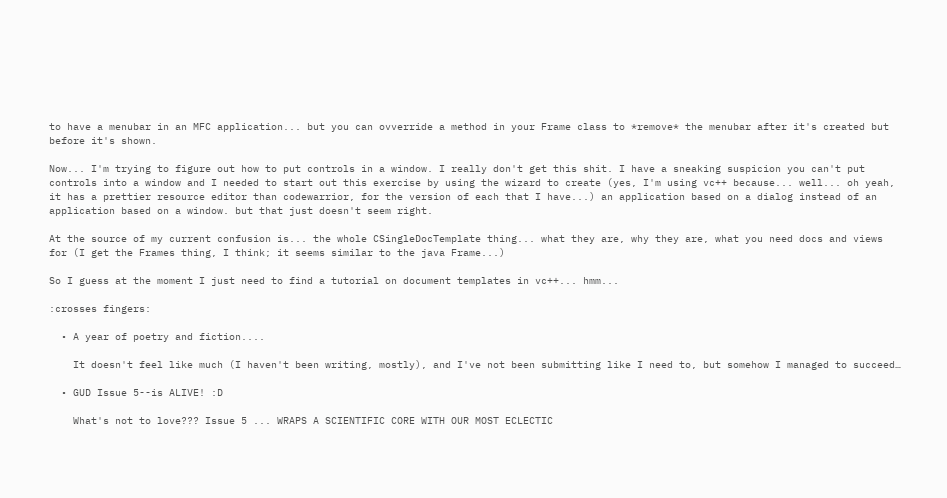to have a menubar in an MFC application... but you can ovverride a method in your Frame class to *remove* the menubar after it's created but before it's shown.

Now... I'm trying to figure out how to put controls in a window. I really don't get this shit. I have a sneaking suspicion you can't put controls into a window and I needed to start out this exercise by using the wizard to create (yes, I'm using vc++ because... well... oh yeah, it has a prettier resource editor than codewarrior, for the version of each that I have...) an application based on a dialog instead of an application based on a window. but that just doesn't seem right.

At the source of my current confusion is... the whole CSingleDocTemplate thing... what they are, why they are, what you need docs and views for (I get the Frames thing, I think; it seems similar to the java Frame...)

So I guess at the moment I just need to find a tutorial on document templates in vc++... hmm...

:crosses fingers:

  • A year of poetry and fiction....

    It doesn't feel like much (I haven't been writing, mostly), and I've not been submitting like I need to, but somehow I managed to succeed…

  • GUD Issue 5--is ALIVE! :D

    What's not to love??? Issue 5 ... WRAPS A SCIENTIFIC CORE WITH OUR MOST ECLECTIC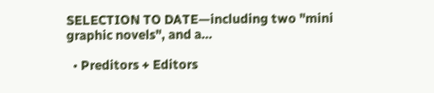SELECTION TO DATE—including two "mini graphic novels", and a…

  • Preditors + Editors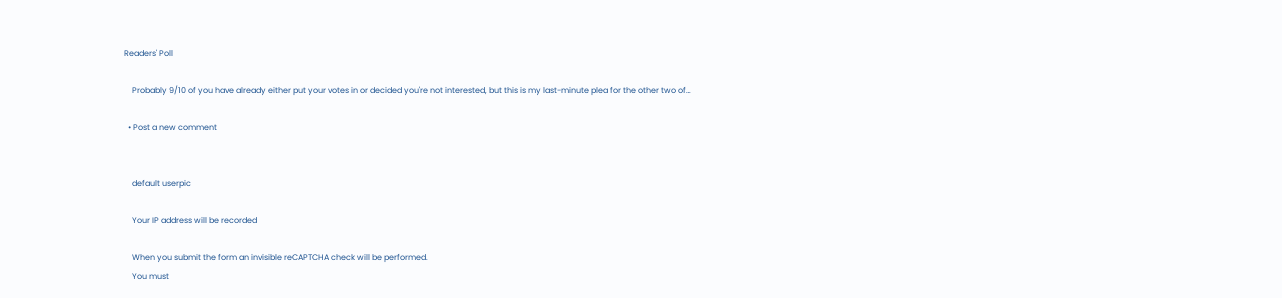Readers' Poll

    Probably 9/10 of you have already either put your votes in or decided you're not interested, but this is my last-minute plea for the other two of…

  • Post a new comment


    default userpic

    Your IP address will be recorded

    When you submit the form an invisible reCAPTCHA check will be performed.
    You must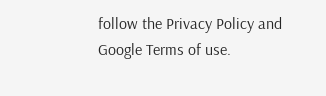follow the Privacy Policy and Google Terms of use.